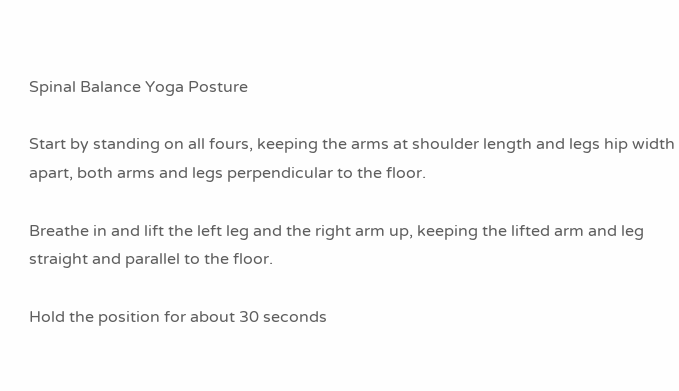Spinal Balance Yoga Posture

Start by standing on all fours, keeping the arms at shoulder length and legs hip width apart, both arms and legs perpendicular to the floor.

Breathe in and lift the left leg and the right arm up, keeping the lifted arm and leg straight and parallel to the floor.

Hold the position for about 30 seconds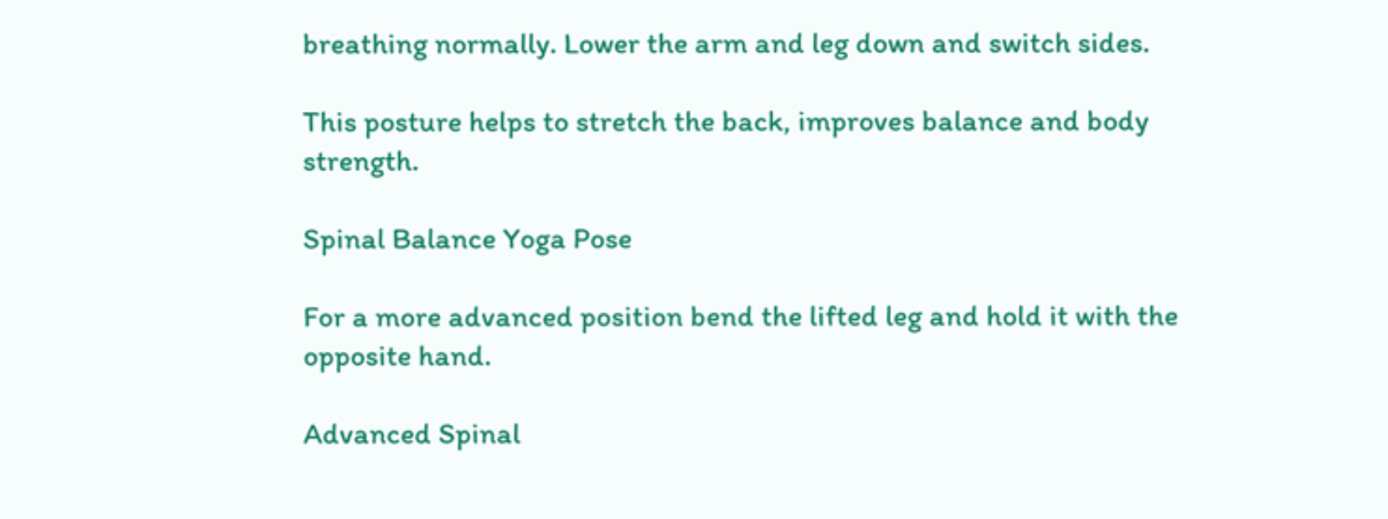breathing normally. Lower the arm and leg down and switch sides.

This posture helps to stretch the back, improves balance and body strength.

Spinal Balance Yoga Pose

For a more advanced position bend the lifted leg and hold it with the opposite hand.

Advanced Spinal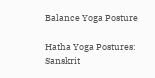Balance Yoga Posture

Hatha Yoga Postures: Sanskrit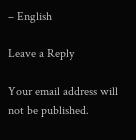– English

Leave a Reply

Your email address will not be published.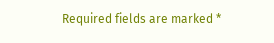Required fields are marked *